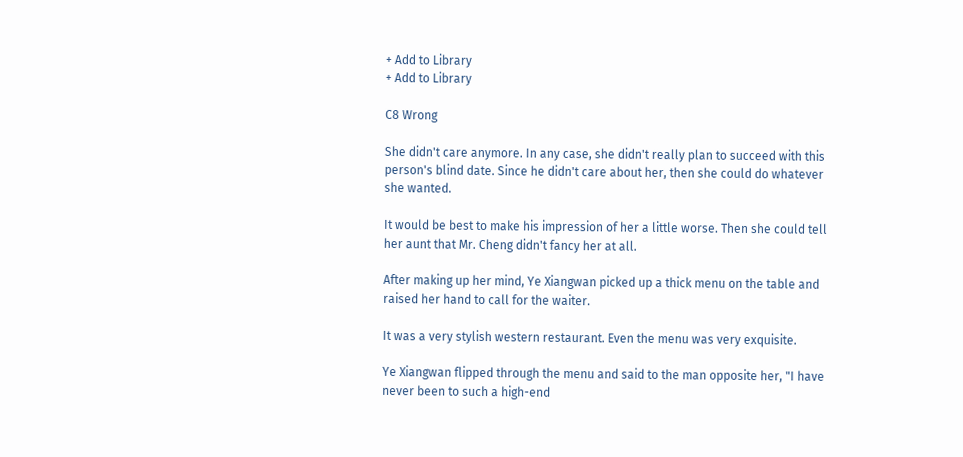+ Add to Library
+ Add to Library

C8 Wrong

She didn't care anymore. In any case, she didn't really plan to succeed with this person's blind date. Since he didn't care about her, then she could do whatever she wanted.

It would be best to make his impression of her a little worse. Then she could tell her aunt that Mr. Cheng didn't fancy her at all.

After making up her mind, Ye Xiangwan picked up a thick menu on the table and raised her hand to call for the waiter.

It was a very stylish western restaurant. Even the menu was very exquisite.

Ye Xiangwan flipped through the menu and said to the man opposite her, "I have never been to such a high-end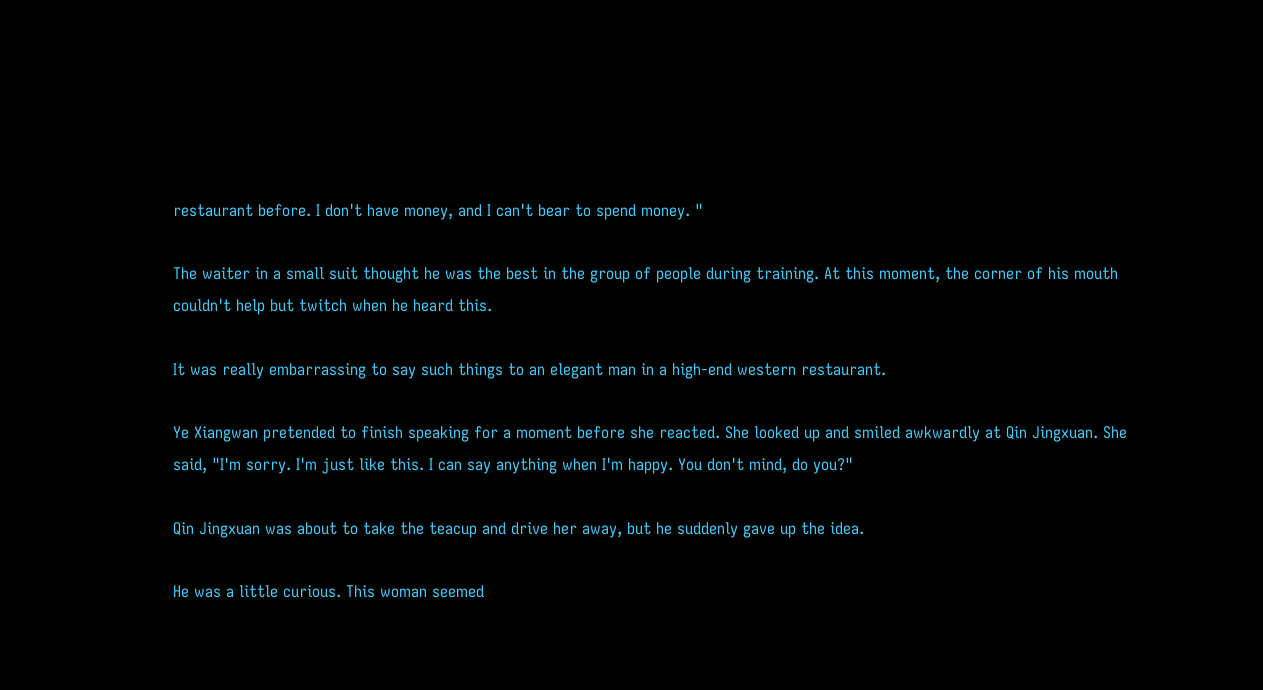restaurant before. I don't have money, and I can't bear to spend money. "

The waiter in a small suit thought he was the best in the group of people during training. At this moment, the corner of his mouth couldn't help but twitch when he heard this.

It was really embarrassing to say such things to an elegant man in a high-end western restaurant.

Ye Xiangwan pretended to finish speaking for a moment before she reacted. She looked up and smiled awkwardly at Qin Jingxuan. She said, "I'm sorry. I'm just like this. I can say anything when I'm happy. You don't mind, do you?"

Qin Jingxuan was about to take the teacup and drive her away, but he suddenly gave up the idea.

He was a little curious. This woman seemed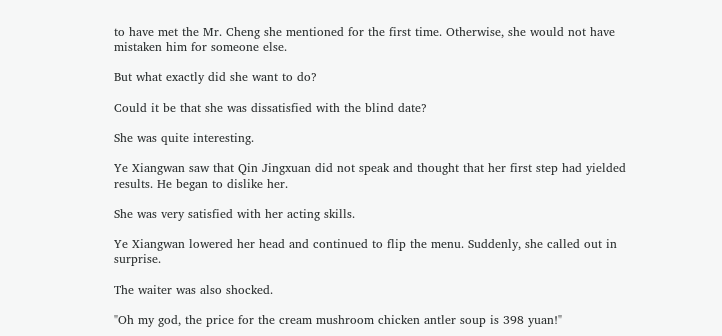to have met the Mr. Cheng she mentioned for the first time. Otherwise, she would not have mistaken him for someone else.

But what exactly did she want to do?

Could it be that she was dissatisfied with the blind date?

She was quite interesting.

Ye Xiangwan saw that Qin Jingxuan did not speak and thought that her first step had yielded results. He began to dislike her.

She was very satisfied with her acting skills.

Ye Xiangwan lowered her head and continued to flip the menu. Suddenly, she called out in surprise.

The waiter was also shocked.

"Oh my god, the price for the cream mushroom chicken antler soup is 398 yuan!"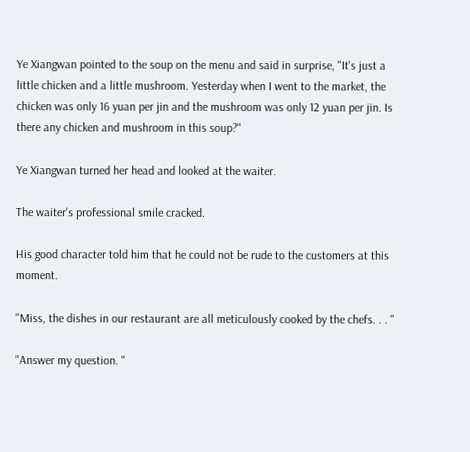Ye Xiangwan pointed to the soup on the menu and said in surprise, "It's just a little chicken and a little mushroom. Yesterday when I went to the market, the chicken was only 16 yuan per jin and the mushroom was only 12 yuan per jin. Is there any chicken and mushroom in this soup?"

Ye Xiangwan turned her head and looked at the waiter.

The waiter's professional smile cracked.

His good character told him that he could not be rude to the customers at this moment.

"Miss, the dishes in our restaurant are all meticulously cooked by the chefs. . . "

"Answer my question. "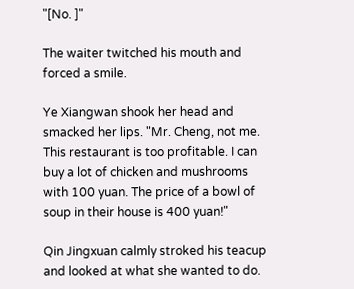"[No. ]"

The waiter twitched his mouth and forced a smile.

Ye Xiangwan shook her head and smacked her lips. "Mr. Cheng, not me. This restaurant is too profitable. I can buy a lot of chicken and mushrooms with 100 yuan. The price of a bowl of soup in their house is 400 yuan!"

Qin Jingxuan calmly stroked his teacup and looked at what she wanted to do.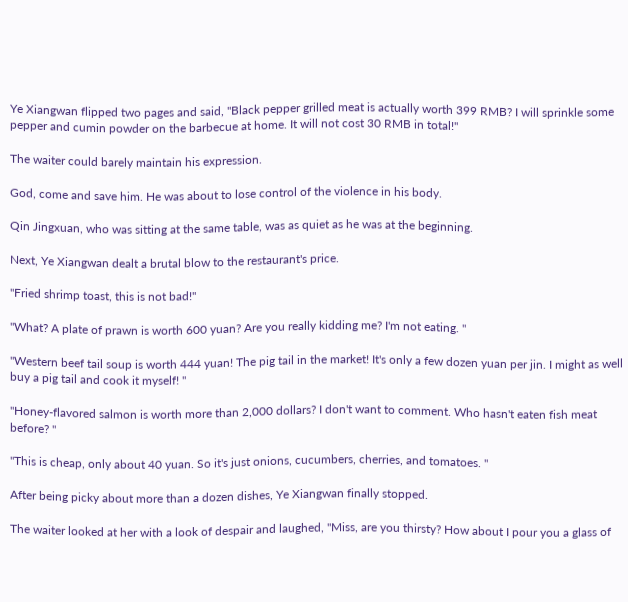Ye Xiangwan flipped two pages and said, "Black pepper grilled meat is actually worth 399 RMB? I will sprinkle some pepper and cumin powder on the barbecue at home. It will not cost 30 RMB in total!"

The waiter could barely maintain his expression.

God, come and save him. He was about to lose control of the violence in his body.

Qin Jingxuan, who was sitting at the same table, was as quiet as he was at the beginning.

Next, Ye Xiangwan dealt a brutal blow to the restaurant's price.

"Fried shrimp toast, this is not bad!"

"What? A plate of prawn is worth 600 yuan? Are you really kidding me? I'm not eating. "

"Western beef tail soup is worth 444 yuan! The pig tail in the market! It's only a few dozen yuan per jin. I might as well buy a pig tail and cook it myself! "

"Honey-flavored salmon is worth more than 2,000 dollars? I don't want to comment. Who hasn't eaten fish meat before? "

"This is cheap, only about 40 yuan. So it's just onions, cucumbers, cherries, and tomatoes. "

After being picky about more than a dozen dishes, Ye Xiangwan finally stopped.

The waiter looked at her with a look of despair and laughed, "Miss, are you thirsty? How about I pour you a glass of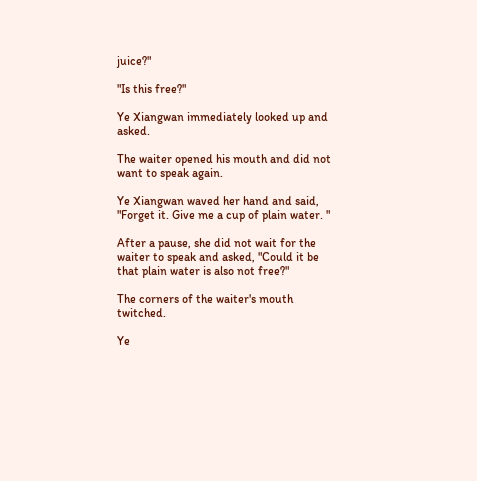juice?"

"Is this free?"

Ye Xiangwan immediately looked up and asked.

The waiter opened his mouth and did not want to speak again.

Ye Xiangwan waved her hand and said, "Forget it. Give me a cup of plain water. "

After a pause, she did not wait for the waiter to speak and asked, "Could it be that plain water is also not free?"

The corners of the waiter's mouth twitched.

Ye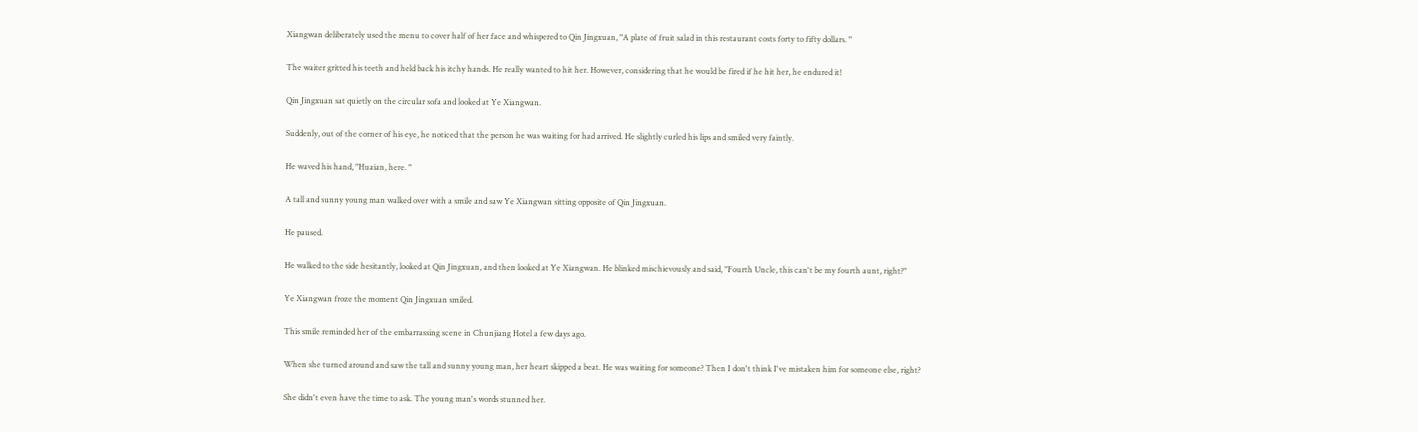Xiangwan deliberately used the menu to cover half of her face and whispered to Qin Jingxuan, "A plate of fruit salad in this restaurant costs forty to fifty dollars. "

The waiter gritted his teeth and held back his itchy hands. He really wanted to hit her. However, considering that he would be fired if he hit her, he endured it!

Qin Jingxuan sat quietly on the circular sofa and looked at Ye Xiangwan.

Suddenly, out of the corner of his eye, he noticed that the person he was waiting for had arrived. He slightly curled his lips and smiled very faintly.

He waved his hand, "Huaian, here. "

A tall and sunny young man walked over with a smile and saw Ye Xiangwan sitting opposite of Qin Jingxuan.

He paused.

He walked to the side hesitantly, looked at Qin Jingxuan, and then looked at Ye Xiangwan. He blinked mischievously and said, "Fourth Uncle, this can't be my fourth aunt, right?"

Ye Xiangwan froze the moment Qin Jingxuan smiled.

This smile reminded her of the embarrassing scene in Chunjiang Hotel a few days ago.

When she turned around and saw the tall and sunny young man, her heart skipped a beat. He was waiting for someone? Then I don't think I've mistaken him for someone else, right?

She didn't even have the time to ask. The young man's words stunned her.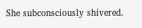She subconsciously shivered.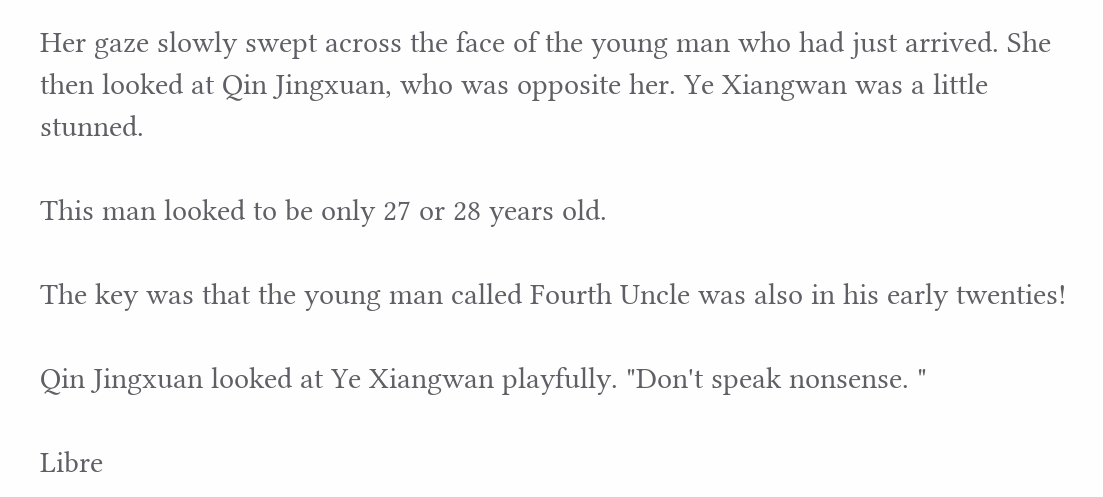Her gaze slowly swept across the face of the young man who had just arrived. She then looked at Qin Jingxuan, who was opposite her. Ye Xiangwan was a little stunned.

This man looked to be only 27 or 28 years old.

The key was that the young man called Fourth Uncle was also in his early twenties!

Qin Jingxuan looked at Ye Xiangwan playfully. "Don't speak nonsense. "

Libre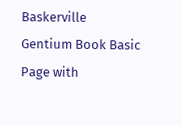Baskerville
Gentium Book Basic
Page with